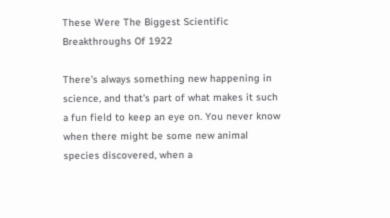These Were The Biggest Scientific Breakthroughs Of 1922

There's always something new happening in science, and that's part of what makes it such a fun field to keep an eye on. You never know when there might be some new animal species discovered, when a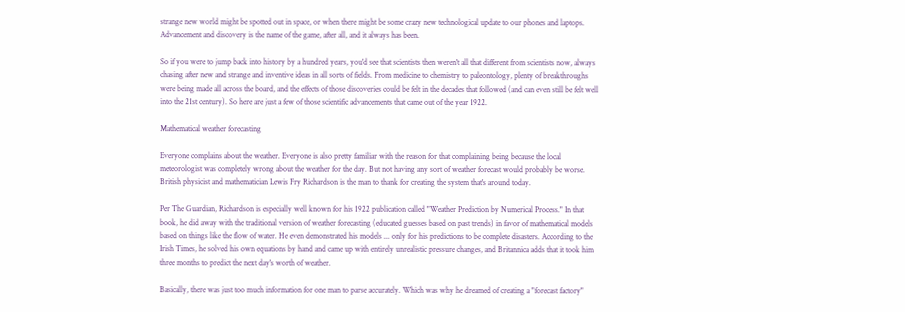strange new world might be spotted out in space, or when there might be some crazy new technological update to our phones and laptops. Advancement and discovery is the name of the game, after all, and it always has been.

So if you were to jump back into history by a hundred years, you'd see that scientists then weren't all that different from scientists now, always chasing after new and strange and inventive ideas in all sorts of fields. From medicine to chemistry to paleontology, plenty of breakthroughs were being made all across the board, and the effects of those discoveries could be felt in the decades that followed (and can even still be felt well into the 21st century). So here are just a few of those scientific advancements that came out of the year 1922.

Mathematical weather forecasting

Everyone complains about the weather. Everyone is also pretty familiar with the reason for that complaining being because the local meteorologist was completely wrong about the weather for the day. But not having any sort of weather forecast would probably be worse. British physicist and mathematician Lewis Fry Richardson is the man to thank for creating the system that's around today.

Per The Guardian, Richardson is especially well known for his 1922 publication called "Weather Prediction by Numerical Process." In that book, he did away with the traditional version of weather forecasting (educated guesses based on past trends) in favor of mathematical models based on things like the flow of water. He even demonstrated his models ... only for his predictions to be complete disasters. According to the Irish Times, he solved his own equations by hand and came up with entirely unrealistic pressure changes, and Britannica adds that it took him three months to predict the next day's worth of weather.

Basically, there was just too much information for one man to parse accurately. Which was why he dreamed of creating a "forecast factory"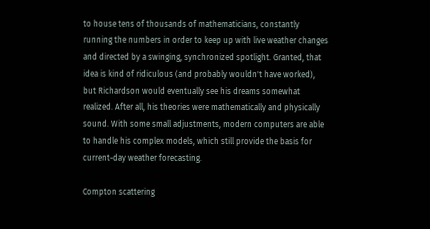to house tens of thousands of mathematicians, constantly running the numbers in order to keep up with live weather changes and directed by a swinging, synchronized spotlight. Granted, that idea is kind of ridiculous (and probably wouldn't have worked), but Richardson would eventually see his dreams somewhat realized. After all, his theories were mathematically and physically sound. With some small adjustments, modern computers are able to handle his complex models, which still provide the basis for current-day weather forecasting.

Compton scattering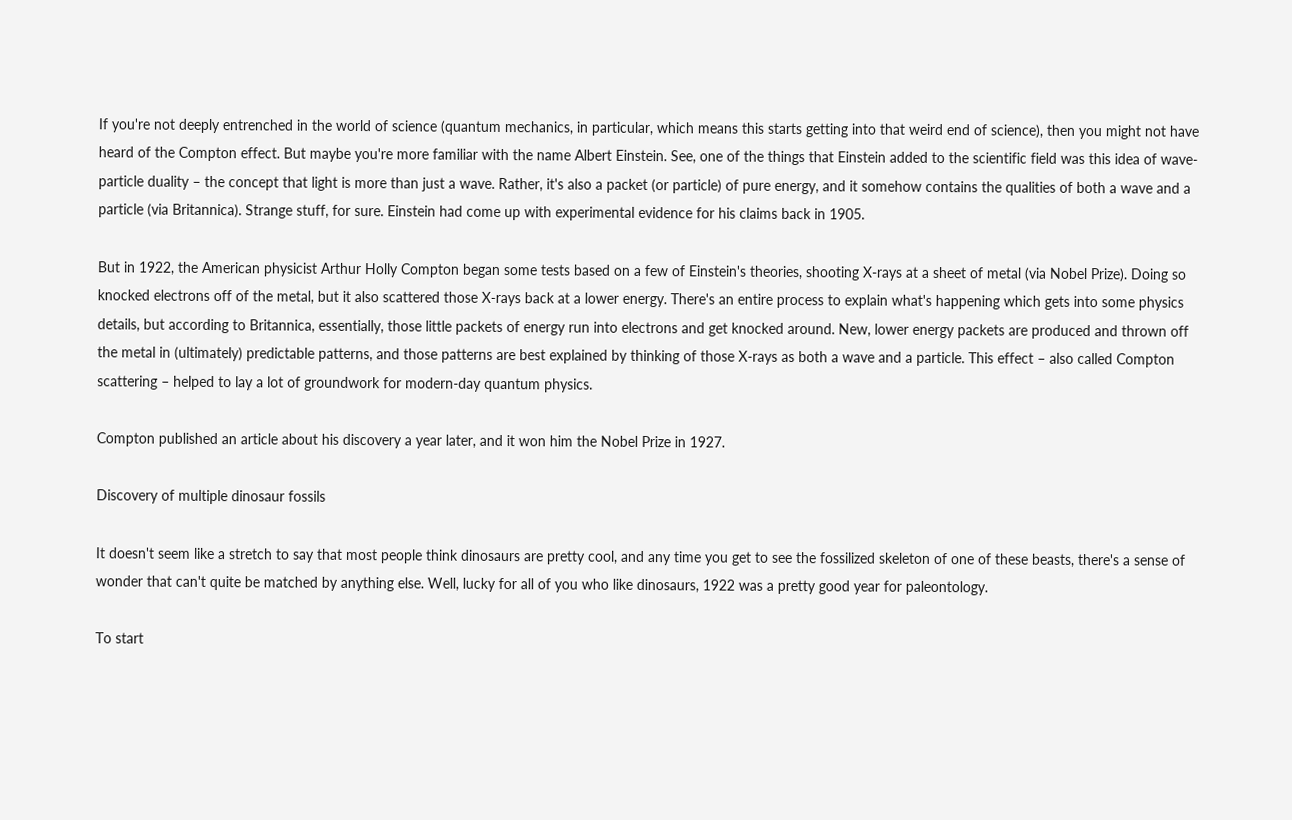If you're not deeply entrenched in the world of science (quantum mechanics, in particular, which means this starts getting into that weird end of science), then you might not have heard of the Compton effect. But maybe you're more familiar with the name Albert Einstein. See, one of the things that Einstein added to the scientific field was this idea of wave-particle duality – the concept that light is more than just a wave. Rather, it's also a packet (or particle) of pure energy, and it somehow contains the qualities of both a wave and a particle (via Britannica). Strange stuff, for sure. Einstein had come up with experimental evidence for his claims back in 1905.

But in 1922, the American physicist Arthur Holly Compton began some tests based on a few of Einstein's theories, shooting X-rays at a sheet of metal (via Nobel Prize). Doing so knocked electrons off of the metal, but it also scattered those X-rays back at a lower energy. There's an entire process to explain what's happening which gets into some physics details, but according to Britannica, essentially, those little packets of energy run into electrons and get knocked around. New, lower energy packets are produced and thrown off the metal in (ultimately) predictable patterns, and those patterns are best explained by thinking of those X-rays as both a wave and a particle. This effect – also called Compton scattering – helped to lay a lot of groundwork for modern-day quantum physics.

Compton published an article about his discovery a year later, and it won him the Nobel Prize in 1927.

Discovery of multiple dinosaur fossils

It doesn't seem like a stretch to say that most people think dinosaurs are pretty cool, and any time you get to see the fossilized skeleton of one of these beasts, there's a sense of wonder that can't quite be matched by anything else. Well, lucky for all of you who like dinosaurs, 1922 was a pretty good year for paleontology.

To start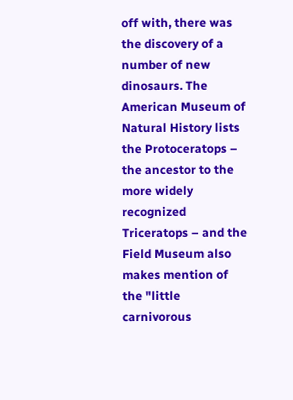off with, there was the discovery of a number of new dinosaurs. The American Museum of Natural History lists the Protoceratops – the ancestor to the more widely recognized Triceratops – and the Field Museum also makes mention of the "little carnivorous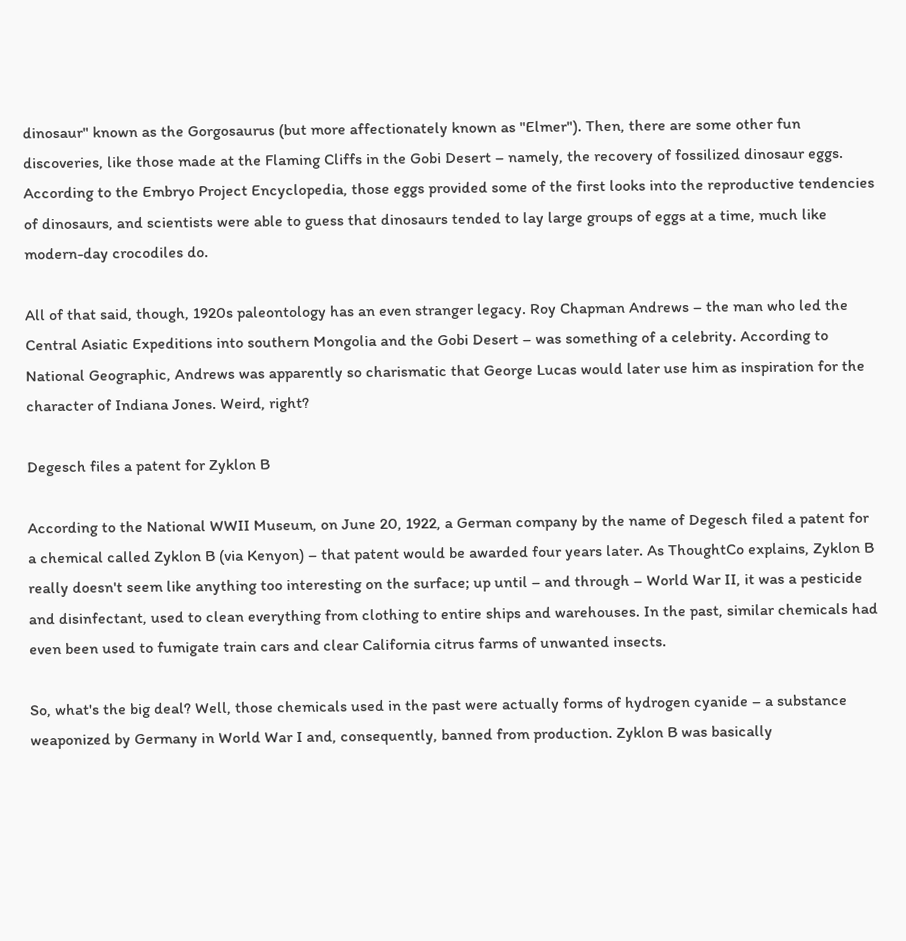dinosaur" known as the Gorgosaurus (but more affectionately known as "Elmer"). Then, there are some other fun discoveries, like those made at the Flaming Cliffs in the Gobi Desert – namely, the recovery of fossilized dinosaur eggs. According to the Embryo Project Encyclopedia, those eggs provided some of the first looks into the reproductive tendencies of dinosaurs, and scientists were able to guess that dinosaurs tended to lay large groups of eggs at a time, much like modern-day crocodiles do.

All of that said, though, 1920s paleontology has an even stranger legacy. Roy Chapman Andrews – the man who led the Central Asiatic Expeditions into southern Mongolia and the Gobi Desert – was something of a celebrity. According to National Geographic, Andrews was apparently so charismatic that George Lucas would later use him as inspiration for the character of Indiana Jones. Weird, right?

Degesch files a patent for Zyklon B

According to the National WWII Museum, on June 20, 1922, a German company by the name of Degesch filed a patent for a chemical called Zyklon B (via Kenyon) – that patent would be awarded four years later. As ThoughtCo explains, Zyklon B really doesn't seem like anything too interesting on the surface; up until – and through – World War II, it was a pesticide and disinfectant, used to clean everything from clothing to entire ships and warehouses. In the past, similar chemicals had even been used to fumigate train cars and clear California citrus farms of unwanted insects.

So, what's the big deal? Well, those chemicals used in the past were actually forms of hydrogen cyanide – a substance weaponized by Germany in World War I and, consequently, banned from production. Zyklon B was basically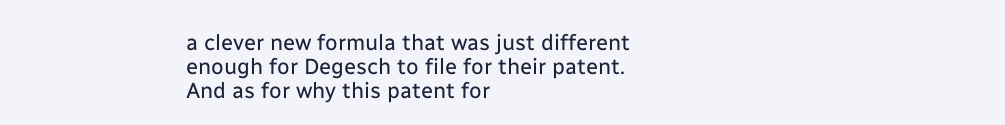a clever new formula that was just different enough for Degesch to file for their patent. And as for why this patent for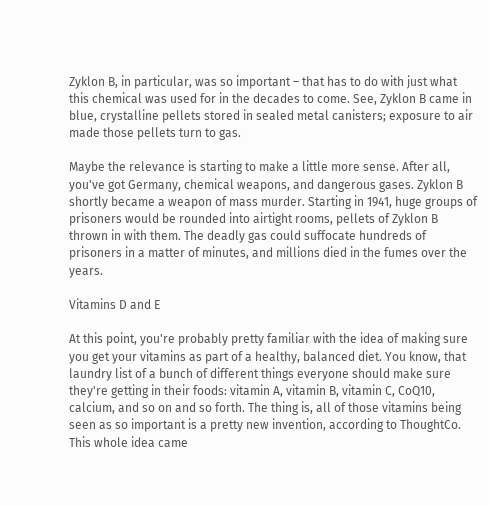Zyklon B, in particular, was so important – that has to do with just what this chemical was used for in the decades to come. See, Zyklon B came in blue, crystalline pellets stored in sealed metal canisters; exposure to air made those pellets turn to gas.

Maybe the relevance is starting to make a little more sense. After all, you've got Germany, chemical weapons, and dangerous gases. Zyklon B shortly became a weapon of mass murder. Starting in 1941, huge groups of prisoners would be rounded into airtight rooms, pellets of Zyklon B thrown in with them. The deadly gas could suffocate hundreds of prisoners in a matter of minutes, and millions died in the fumes over the years.

Vitamins D and E

At this point, you're probably pretty familiar with the idea of making sure you get your vitamins as part of a healthy, balanced diet. You know, that laundry list of a bunch of different things everyone should make sure they're getting in their foods: vitamin A, vitamin B, vitamin C, CoQ10, calcium, and so on and so forth. The thing is, all of those vitamins being seen as so important is a pretty new invention, according to ThoughtCo. This whole idea came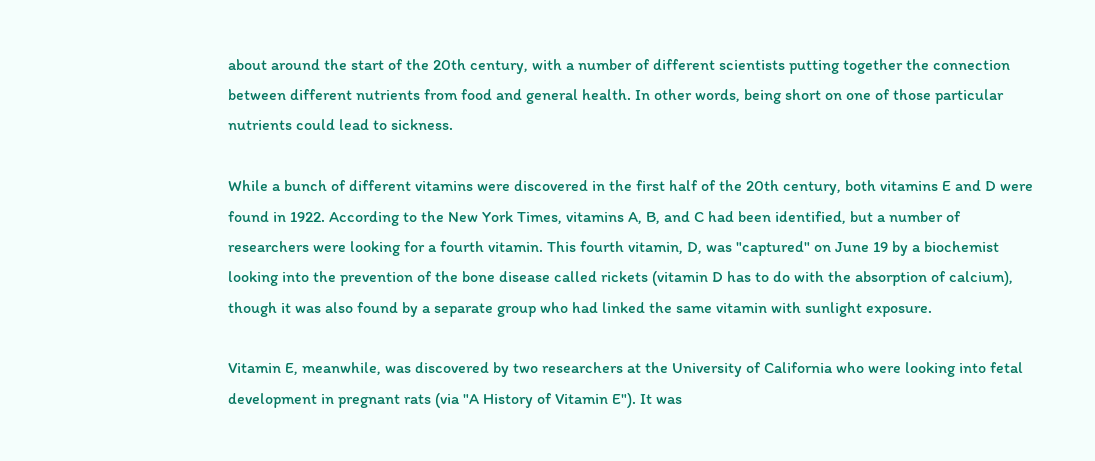about around the start of the 20th century, with a number of different scientists putting together the connection between different nutrients from food and general health. In other words, being short on one of those particular nutrients could lead to sickness.

While a bunch of different vitamins were discovered in the first half of the 20th century, both vitamins E and D were found in 1922. According to the New York Times, vitamins A, B, and C had been identified, but a number of researchers were looking for a fourth vitamin. This fourth vitamin, D, was "captured" on June 19 by a biochemist looking into the prevention of the bone disease called rickets (vitamin D has to do with the absorption of calcium), though it was also found by a separate group who had linked the same vitamin with sunlight exposure.

Vitamin E, meanwhile, was discovered by two researchers at the University of California who were looking into fetal development in pregnant rats (via "A History of Vitamin E"). It was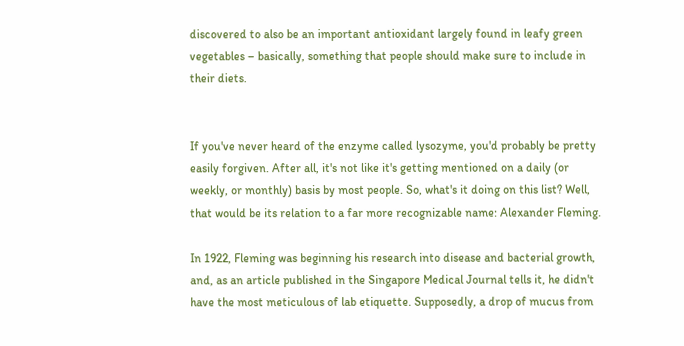discovered to also be an important antioxidant largely found in leafy green vegetables – basically, something that people should make sure to include in their diets.


If you've never heard of the enzyme called lysozyme, you'd probably be pretty easily forgiven. After all, it's not like it's getting mentioned on a daily (or weekly, or monthly) basis by most people. So, what's it doing on this list? Well, that would be its relation to a far more recognizable name: Alexander Fleming.

In 1922, Fleming was beginning his research into disease and bacterial growth, and, as an article published in the Singapore Medical Journal tells it, he didn't have the most meticulous of lab etiquette. Supposedly, a drop of mucus from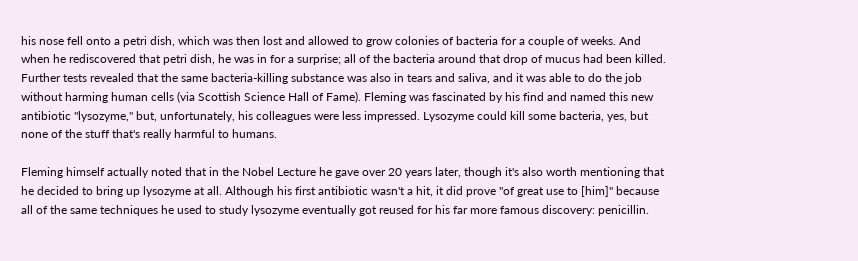his nose fell onto a petri dish, which was then lost and allowed to grow colonies of bacteria for a couple of weeks. And when he rediscovered that petri dish, he was in for a surprise; all of the bacteria around that drop of mucus had been killed. Further tests revealed that the same bacteria-killing substance was also in tears and saliva, and it was able to do the job without harming human cells (via Scottish Science Hall of Fame). Fleming was fascinated by his find and named this new antibiotic "lysozyme," but, unfortunately, his colleagues were less impressed. Lysozyme could kill some bacteria, yes, but none of the stuff that's really harmful to humans.

Fleming himself actually noted that in the Nobel Lecture he gave over 20 years later, though it's also worth mentioning that he decided to bring up lysozyme at all. Although his first antibiotic wasn't a hit, it did prove "of great use to [him]" because all of the same techniques he used to study lysozyme eventually got reused for his far more famous discovery: penicillin.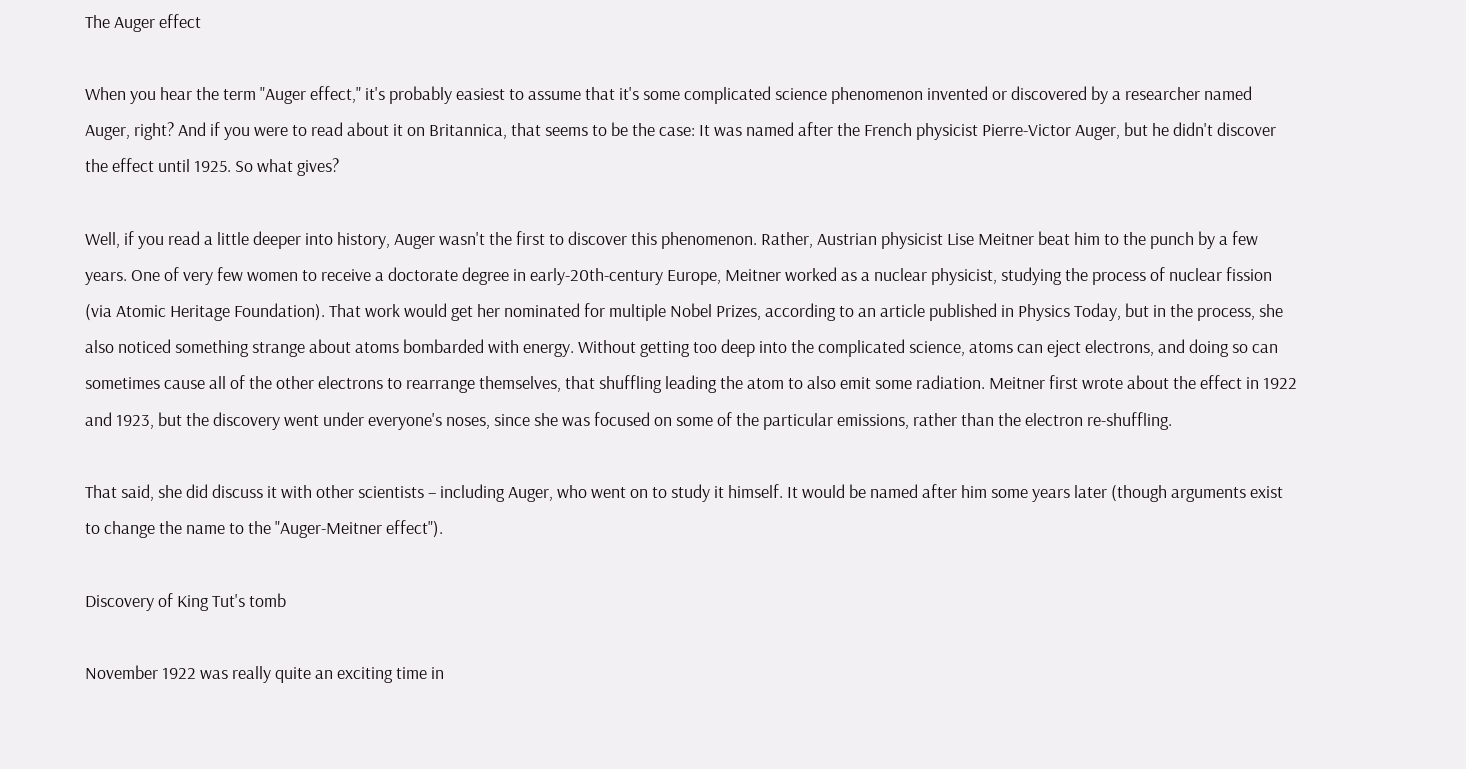The Auger effect

When you hear the term "Auger effect," it's probably easiest to assume that it's some complicated science phenomenon invented or discovered by a researcher named Auger, right? And if you were to read about it on Britannica, that seems to be the case: It was named after the French physicist Pierre-Victor Auger, but he didn't discover the effect until 1925. So what gives?

Well, if you read a little deeper into history, Auger wasn't the first to discover this phenomenon. Rather, Austrian physicist Lise Meitner beat him to the punch by a few years. One of very few women to receive a doctorate degree in early-20th-century Europe, Meitner worked as a nuclear physicist, studying the process of nuclear fission (via Atomic Heritage Foundation). That work would get her nominated for multiple Nobel Prizes, according to an article published in Physics Today, but in the process, she also noticed something strange about atoms bombarded with energy. Without getting too deep into the complicated science, atoms can eject electrons, and doing so can sometimes cause all of the other electrons to rearrange themselves, that shuffling leading the atom to also emit some radiation. Meitner first wrote about the effect in 1922 and 1923, but the discovery went under everyone's noses, since she was focused on some of the particular emissions, rather than the electron re-shuffling.

That said, she did discuss it with other scientists – including Auger, who went on to study it himself. It would be named after him some years later (though arguments exist to change the name to the "Auger-Meitner effect").

Discovery of King Tut's tomb

November 1922 was really quite an exciting time in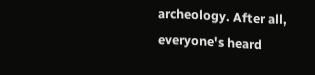archeology. After all, everyone's heard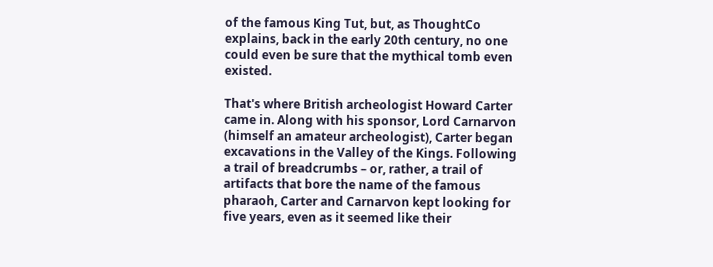of the famous King Tut, but, as ThoughtCo explains, back in the early 20th century, no one could even be sure that the mythical tomb even existed.

That's where British archeologist Howard Carter came in. Along with his sponsor, Lord Carnarvon (himself an amateur archeologist), Carter began excavations in the Valley of the Kings. Following a trail of breadcrumbs – or, rather, a trail of artifacts that bore the name of the famous pharaoh, Carter and Carnarvon kept looking for five years, even as it seemed like their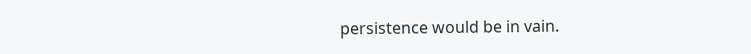persistence would be in vain.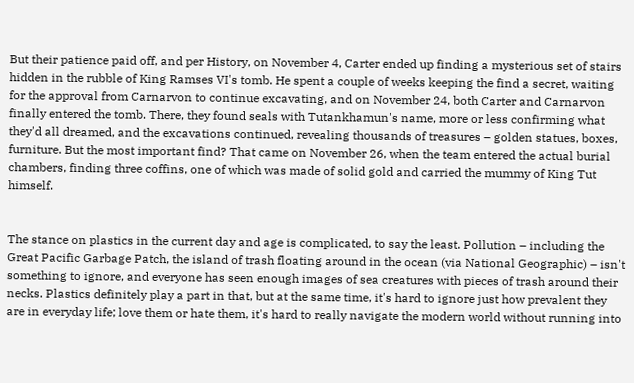But their patience paid off, and per History, on November 4, Carter ended up finding a mysterious set of stairs hidden in the rubble of King Ramses VI's tomb. He spent a couple of weeks keeping the find a secret, waiting for the approval from Carnarvon to continue excavating, and on November 24, both Carter and Carnarvon finally entered the tomb. There, they found seals with Tutankhamun's name, more or less confirming what they'd all dreamed, and the excavations continued, revealing thousands of treasures – golden statues, boxes, furniture. But the most important find? That came on November 26, when the team entered the actual burial chambers, finding three coffins, one of which was made of solid gold and carried the mummy of King Tut himself.


The stance on plastics in the current day and age is complicated, to say the least. Pollution – including the Great Pacific Garbage Patch, the island of trash floating around in the ocean (via National Geographic) – isn't something to ignore, and everyone has seen enough images of sea creatures with pieces of trash around their necks. Plastics definitely play a part in that, but at the same time, it's hard to ignore just how prevalent they are in everyday life; love them or hate them, it's hard to really navigate the modern world without running into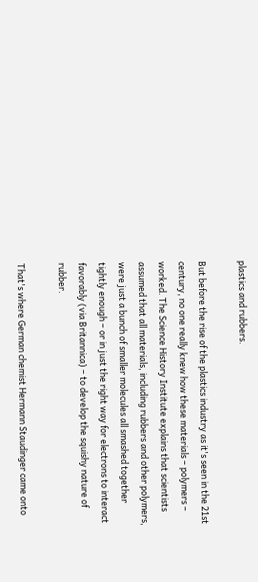plastics and rubbers.

But before the rise of the plastics industry as it's seen in the 21st century, no one really knew how these materials – polymers – worked. The Science History Institute explains that scientists assumed that all materials, including rubbers and other polymers, were just a bunch of smaller molecules all smashed together tightly enough – or in just the right way for electrons to interact favorably (via Britannica) – to develop the squishy nature of rubber.

That's where German chemist Hermann Staudinger came onto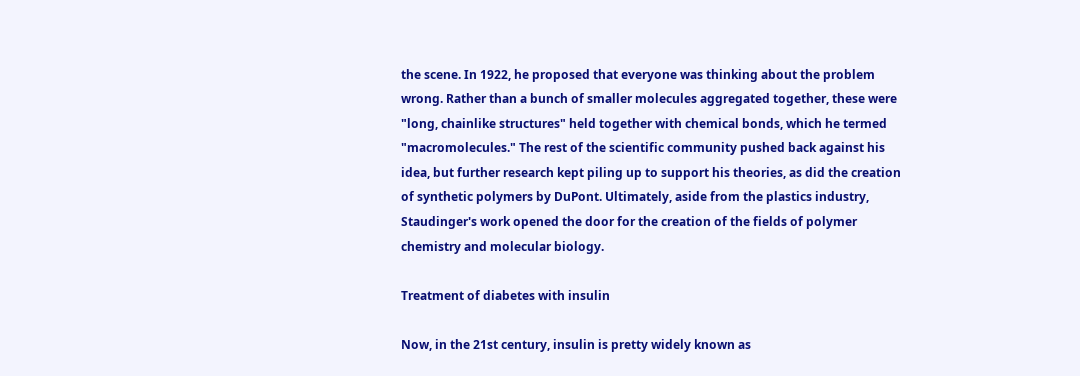the scene. In 1922, he proposed that everyone was thinking about the problem wrong. Rather than a bunch of smaller molecules aggregated together, these were "long, chainlike structures" held together with chemical bonds, which he termed "macromolecules." The rest of the scientific community pushed back against his idea, but further research kept piling up to support his theories, as did the creation of synthetic polymers by DuPont. Ultimately, aside from the plastics industry, Staudinger's work opened the door for the creation of the fields of polymer chemistry and molecular biology.

Treatment of diabetes with insulin

Now, in the 21st century, insulin is pretty widely known as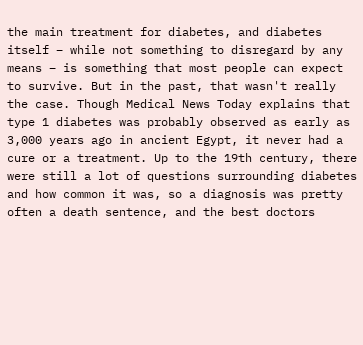the main treatment for diabetes, and diabetes itself – while not something to disregard by any means – is something that most people can expect to survive. But in the past, that wasn't really the case. Though Medical News Today explains that type 1 diabetes was probably observed as early as 3,000 years ago in ancient Egypt, it never had a cure or a treatment. Up to the 19th century, there were still a lot of questions surrounding diabetes and how common it was, so a diagnosis was pretty often a death sentence, and the best doctors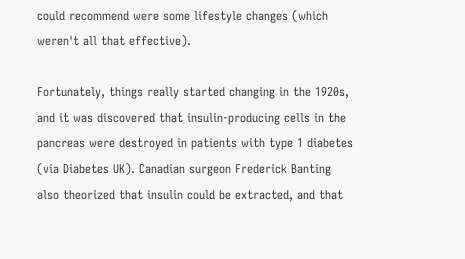could recommend were some lifestyle changes (which weren't all that effective).

Fortunately, things really started changing in the 1920s, and it was discovered that insulin-producing cells in the pancreas were destroyed in patients with type 1 diabetes (via Diabetes UK). Canadian surgeon Frederick Banting also theorized that insulin could be extracted, and that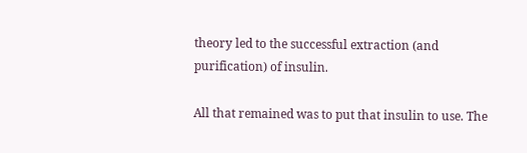theory led to the successful extraction (and purification) of insulin.

All that remained was to put that insulin to use. The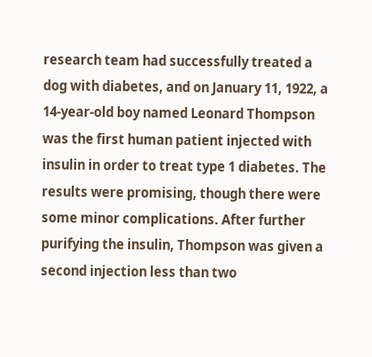research team had successfully treated a dog with diabetes, and on January 11, 1922, a 14-year-old boy named Leonard Thompson was the first human patient injected with insulin in order to treat type 1 diabetes. The results were promising, though there were some minor complications. After further purifying the insulin, Thompson was given a second injection less than two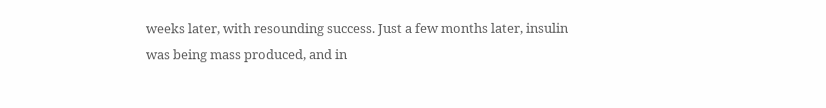weeks later, with resounding success. Just a few months later, insulin was being mass produced, and in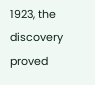1923, the discovery proved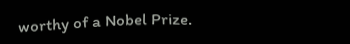worthy of a Nobel Prize.